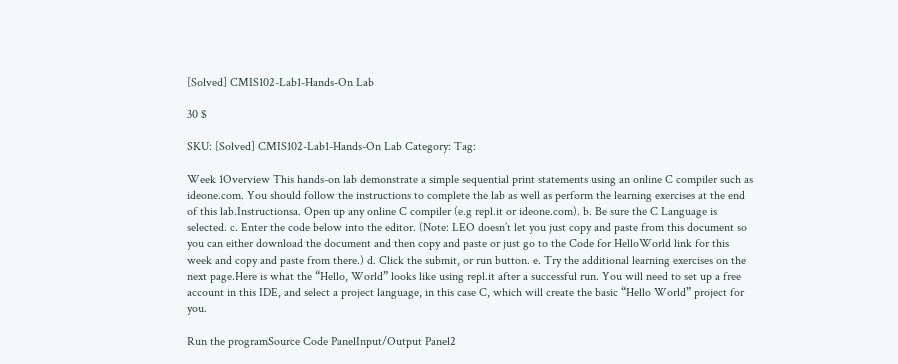[Solved] CMIS102-Lab1-Hands-On Lab

30 $

SKU: [Solved] CMIS102-Lab1-Hands-On Lab Category: Tag:

Week 1Overview This hands-on lab demonstrate a simple sequential print statements using an online C compiler such as ideone.com. You should follow the instructions to complete the lab as well as perform the learning exercises at the end of this lab.Instructionsa. Open up any online C compiler (e.g repl.it or ideone.com). b. Be sure the C Language is selected. c. Enter the code below into the editor. (Note: LEO doesn’t let you just copy and paste from this document so you can either download the document and then copy and paste or just go to the Code for HelloWorld link for this week and copy and paste from there.) d. Click the submit, or run button. e. Try the additional learning exercises on the next page.Here is what the “Hello, World” looks like using repl.it after a successful run. You will need to set up a free account in this IDE, and select a project language, in this case C, which will create the basic “Hello World” project for you.

Run the programSource Code PanelInput/Output Panel2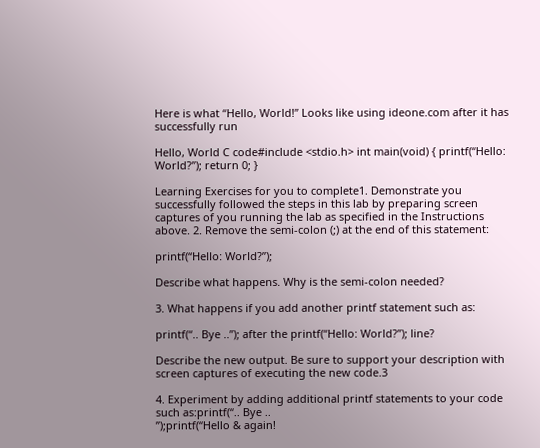Here is what “Hello, World!” Looks like using ideone.com after it has successfully run

Hello, World C code#include <stdio.h> int main(void) { printf(“Hello: World?”); return 0; }

Learning Exercises for you to complete1. Demonstrate you successfully followed the steps in this lab by preparing screen captures of you running the lab as specified in the Instructions above. 2. Remove the semi-colon (;) at the end of this statement:

printf(“Hello: World?”);

Describe what happens. Why is the semi-colon needed?

3. What happens if you add another printf statement such as:

printf(“.. Bye ..”); after the printf(“Hello: World?”); line?

Describe the new output. Be sure to support your description with screen captures of executing the new code.3

4. Experiment by adding additional printf statements to your code such as:printf(“.. Bye ..
”);printf(“Hello & again!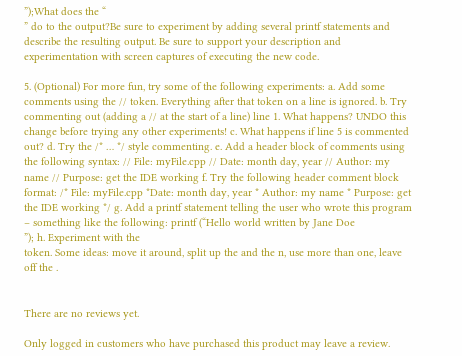”);What does the “
” do to the output?Be sure to experiment by adding several printf statements and describe the resulting output. Be sure to support your description and experimentation with screen captures of executing the new code.

5. (Optional) For more fun, try some of the following experiments: a. Add some comments using the // token. Everything after that token on a line is ignored. b. Try commenting out (adding a // at the start of a line) line 1. What happens? UNDO this change before trying any other experiments! c. What happens if line 5 is commented out? d. Try the /* … */ style commenting. e. Add a header block of comments using the following syntax: // File: myFile.cpp // Date: month day, year // Author: my name // Purpose: get the IDE working f. Try the following header comment block format: /* File: myFile.cpp *Date: month day, year * Author: my name * Purpose: get the IDE working */ g. Add a printf statement telling the user who wrote this program – something like the following: printf (“Hello world written by Jane Doe
”); h. Experiment with the
token. Some ideas: move it around, split up the and the n, use more than one, leave off the .


There are no reviews yet.

Only logged in customers who have purchased this product may leave a review.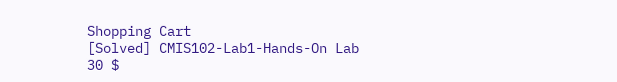Shopping Cart
[Solved] CMIS102-Lab1-Hands-On Lab
30 $